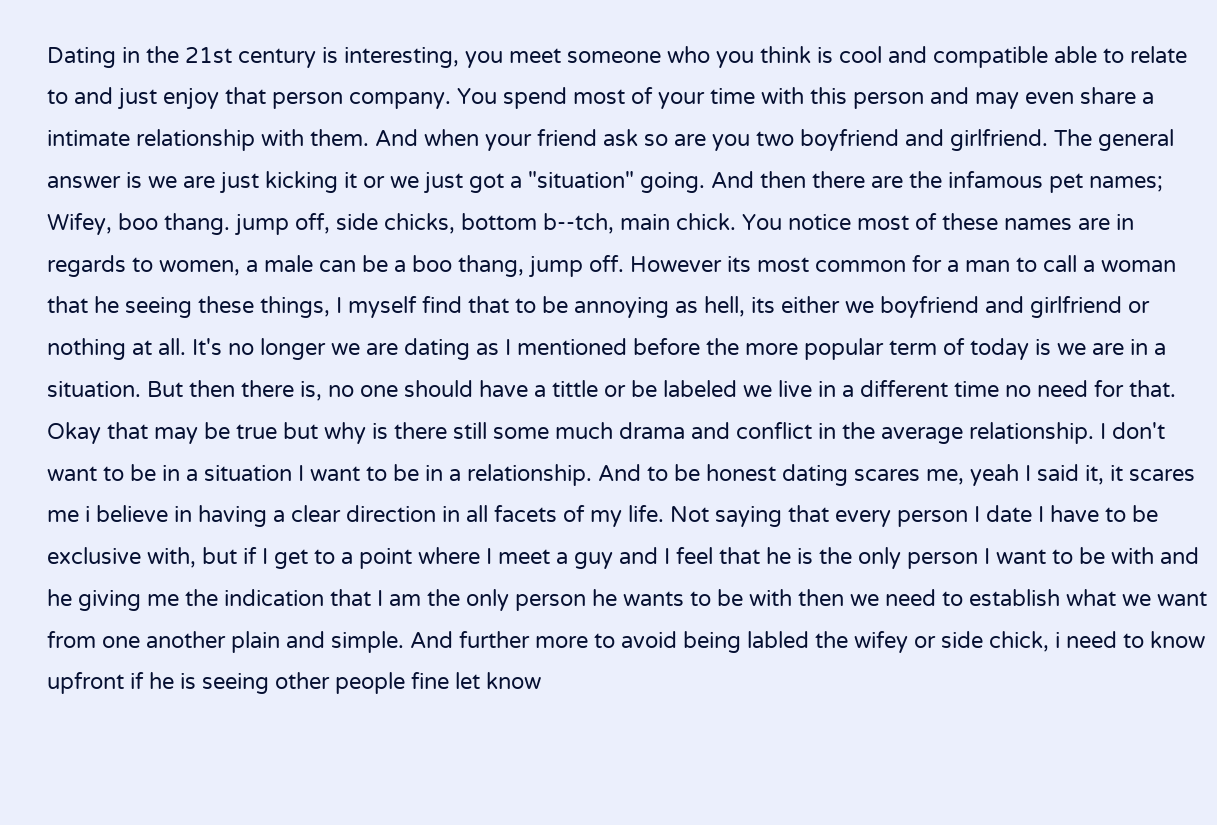Dating in the 21st century is interesting, you meet someone who you think is cool and compatible able to relate to and just enjoy that person company. You spend most of your time with this person and may even share a intimate relationship with them. And when your friend ask so are you two boyfriend and girlfriend. The general answer is we are just kicking it or we just got a "situation" going. And then there are the infamous pet names; Wifey, boo thang. jump off, side chicks, bottom b--tch, main chick. You notice most of these names are in regards to women, a male can be a boo thang, jump off. However its most common for a man to call a woman that he seeing these things, I myself find that to be annoying as hell, its either we boyfriend and girlfriend or nothing at all. It's no longer we are dating as I mentioned before the more popular term of today is we are in a situation. But then there is, no one should have a tittle or be labeled we live in a different time no need for that. Okay that may be true but why is there still some much drama and conflict in the average relationship. I don't want to be in a situation I want to be in a relationship. And to be honest dating scares me, yeah I said it, it scares me i believe in having a clear direction in all facets of my life. Not saying that every person I date I have to be exclusive with, but if I get to a point where I meet a guy and I feel that he is the only person I want to be with and he giving me the indication that I am the only person he wants to be with then we need to establish what we want from one another plain and simple. And further more to avoid being labled the wifey or side chick, i need to know upfront if he is seeing other people fine let know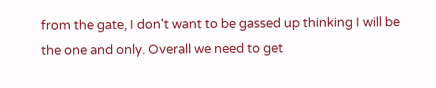from the gate, I don't want to be gassed up thinking I will be the one and only. Overall we need to get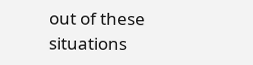out of these situations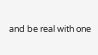and be real with one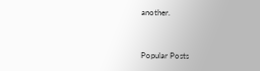another.


Popular Posts